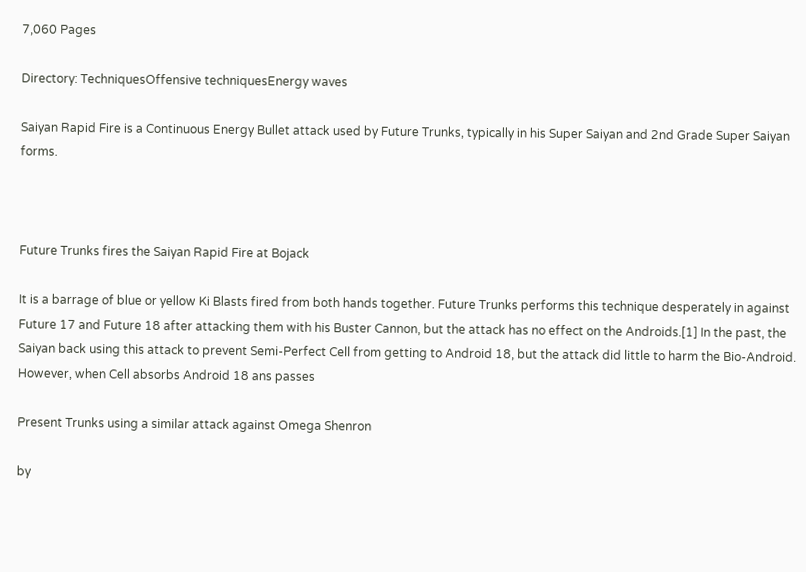7,060 Pages

Directory: TechniquesOffensive techniquesEnergy waves

Saiyan Rapid Fire is a Continuous Energy Bullet attack used by Future Trunks, typically in his Super Saiyan and 2nd Grade Super Saiyan forms.



Future Trunks fires the Saiyan Rapid Fire at Bojack

It is a barrage of blue or yellow Ki Blasts fired from both hands together. Future Trunks performs this technique desperately in against Future 17 and Future 18 after attacking them with his Buster Cannon, but the attack has no effect on the Androids.[1] In the past, the Saiyan back using this attack to prevent Semi-Perfect Cell from getting to Android 18, but the attack did little to harm the Bio-Android. However, when Cell absorbs Android 18 ans passes

Present Trunks using a similar attack against Omega Shenron

by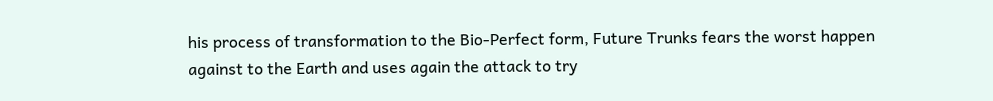his process of transformation to the Bio-Perfect form, Future Trunks fears the worst happen against to the Earth and uses again the attack to try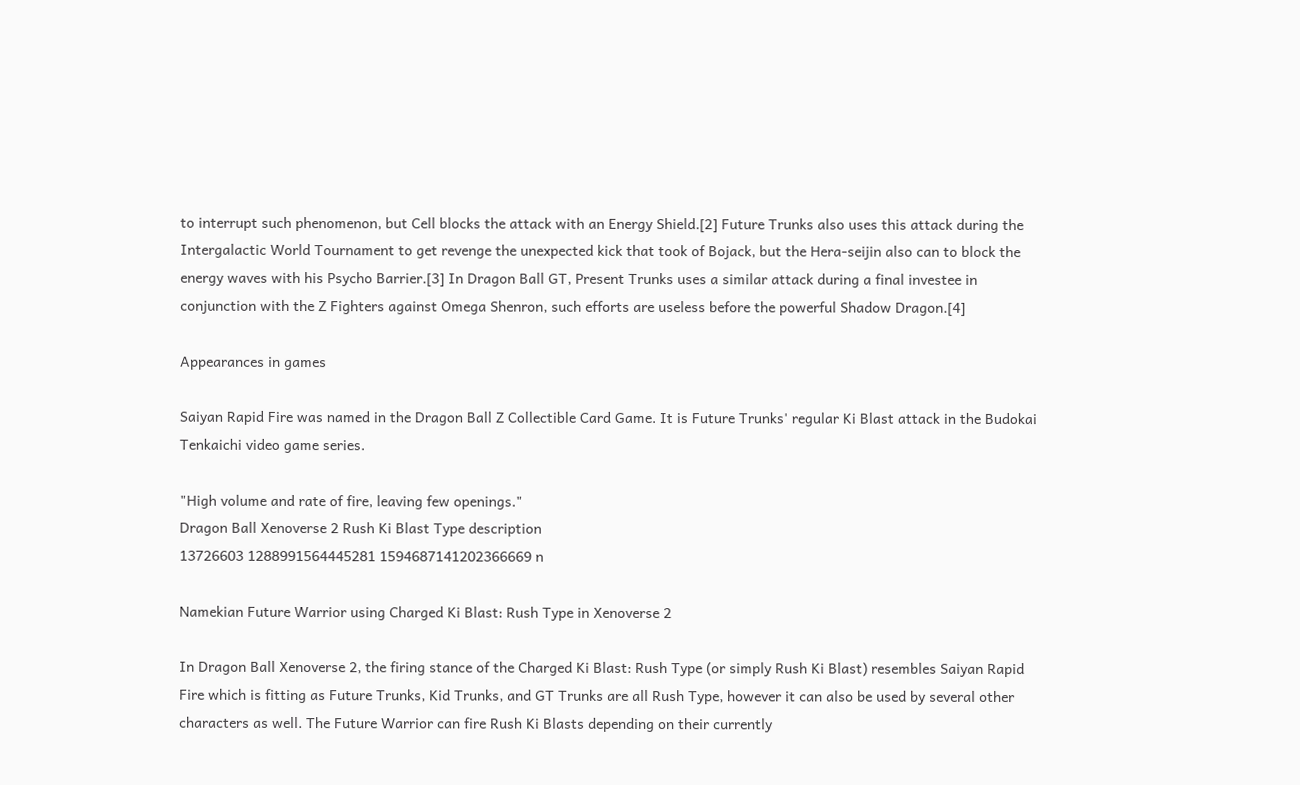to interrupt such phenomenon, but Cell blocks the attack with an Energy Shield.[2] Future Trunks also uses this attack during the Intergalactic World Tournament to get revenge the unexpected kick that took of Bojack, but the Hera-seijin also can to block the energy waves with his Psycho Barrier.[3] In Dragon Ball GT, Present Trunks uses a similar attack during a final investee in conjunction with the Z Fighters against Omega Shenron, such efforts are useless before the powerful Shadow Dragon.[4]

Appearances in games

Saiyan Rapid Fire was named in the Dragon Ball Z Collectible Card Game. It is Future Trunks' regular Ki Blast attack in the Budokai Tenkaichi video game series.

"High volume and rate of fire, leaving few openings."
Dragon Ball Xenoverse 2 Rush Ki Blast Type description
13726603 1288991564445281 1594687141202366669 n

Namekian Future Warrior using Charged Ki Blast: Rush Type in Xenoverse 2

In Dragon Ball Xenoverse 2, the firing stance of the Charged Ki Blast: Rush Type (or simply Rush Ki Blast) resembles Saiyan Rapid Fire which is fitting as Future Trunks, Kid Trunks, and GT Trunks are all Rush Type, however it can also be used by several other characters as well. The Future Warrior can fire Rush Ki Blasts depending on their currently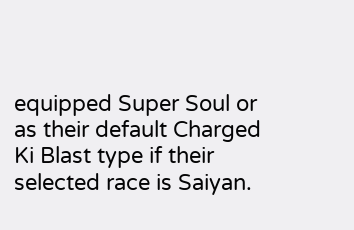equipped Super Soul or as their default Charged Ki Blast type if their selected race is Saiyan.